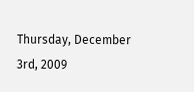Thursday, December 3rd, 2009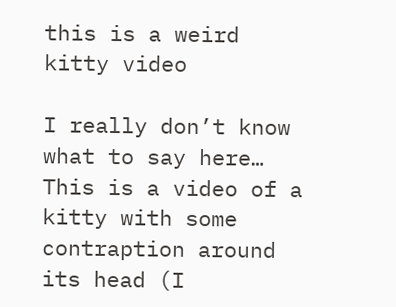this is a weird kitty video

I really don’t know what to say here… This is a video of a kitty with some contraption around its head (I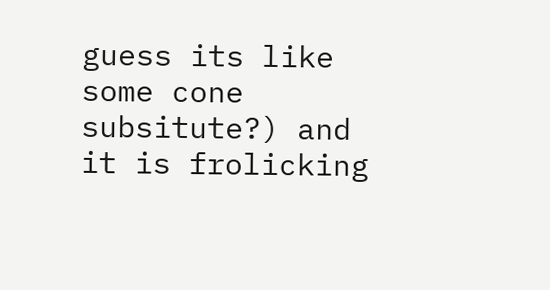guess its like some cone subsitute?) and it is frolicking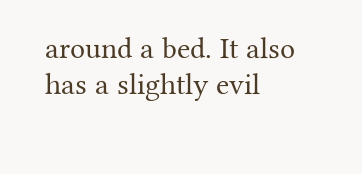around a bed. It also has a slightly evil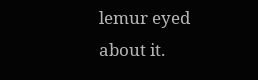lemur eyed about it.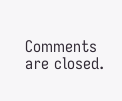Comments are closed.